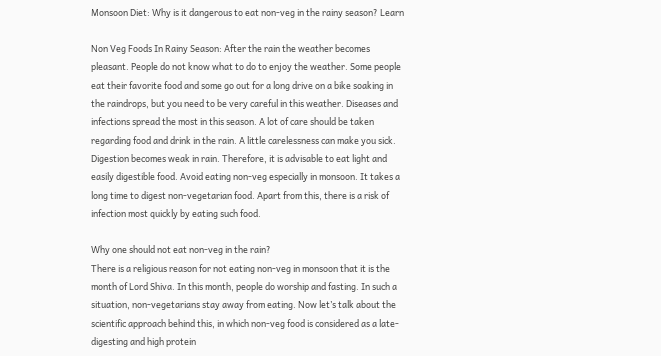Monsoon Diet: Why is it dangerous to eat non-veg in the rainy season? Learn

Non Veg Foods In Rainy Season: After the rain the weather becomes pleasant. People do not know what to do to enjoy the weather. Some people eat their favorite food and some go out for a long drive on a bike soaking in the raindrops, but you need to be very careful in this weather. Diseases and infections spread the most in this season. A lot of care should be taken regarding food and drink in the rain. A little carelessness can make you sick. Digestion becomes weak in rain. Therefore, it is advisable to eat light and easily digestible food. Avoid eating non-veg especially in monsoon. It takes a long time to digest non-vegetarian food. Apart from this, there is a risk of infection most quickly by eating such food.

Why one should not eat non-veg in the rain?
There is a religious reason for not eating non-veg in monsoon that it is the month of Lord Shiva. In this month, people do worship and fasting. In such a situation, non-vegetarians stay away from eating. Now let’s talk about the scientific approach behind this, in which non-veg food is considered as a late-digesting and high protein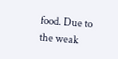food. Due to the weak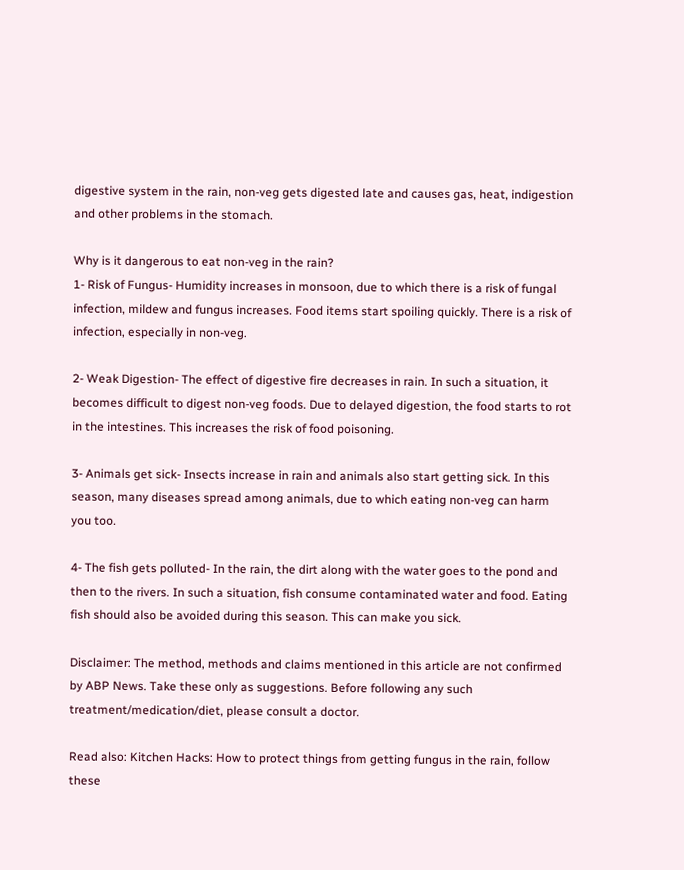digestive system in the rain, non-veg gets digested late and causes gas, heat, indigestion and other problems in the stomach.

Why is it dangerous to eat non-veg in the rain?
1- Risk of Fungus- Humidity increases in monsoon, due to which there is a risk of fungal infection, mildew and fungus increases. Food items start spoiling quickly. There is a risk of infection, especially in non-veg.

2- Weak Digestion- The effect of digestive fire decreases in rain. In such a situation, it becomes difficult to digest non-veg foods. Due to delayed digestion, the food starts to rot in the intestines. This increases the risk of food poisoning.

3- Animals get sick- Insects increase in rain and animals also start getting sick. In this season, many diseases spread among animals, due to which eating non-veg can harm you too.

4- The fish gets polluted- In the rain, the dirt along with the water goes to the pond and then to the rivers. In such a situation, fish consume contaminated water and food. Eating fish should also be avoided during this season. This can make you sick.

Disclaimer: The method, methods and claims mentioned in this article are not confirmed by ABP News. Take these only as suggestions. Before following any such treatment/medication/diet, please consult a doctor.

Read also: Kitchen Hacks: How to protect things from getting fungus in the rain, follow these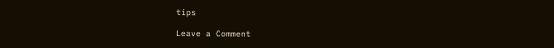tips

Leave a Comment